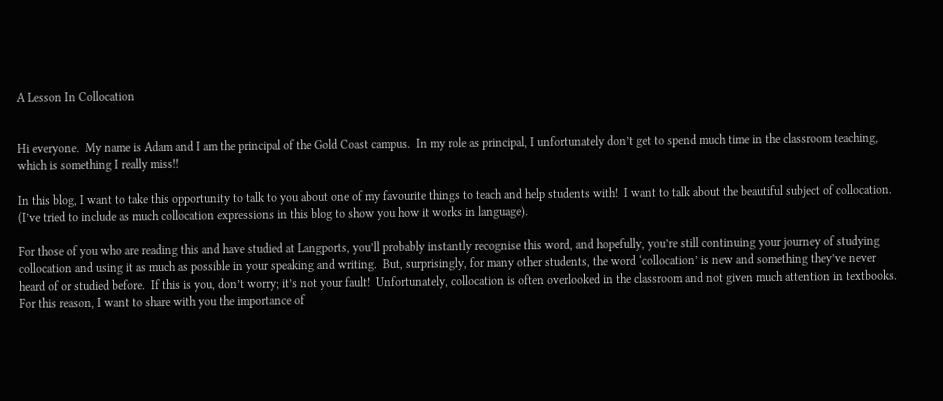A Lesson In Collocation


Hi everyone.  My name is Adam and I am the principal of the Gold Coast campus.  In my role as principal, I unfortunately don’t get to spend much time in the classroom teaching, which is something I really miss!!

In this blog, I want to take this opportunity to talk to you about one of my favourite things to teach and help students with!  I want to talk about the beautiful subject of collocation.  (I’ve tried to include as much collocation expressions in this blog to show you how it works in language).

For those of you who are reading this and have studied at Langports, you’ll probably instantly recognise this word, and hopefully, you’re still continuing your journey of studying collocation and using it as much as possible in your speaking and writing.  But, surprisingly, for many other students, the word ‘collocation’ is new and something they’ve never heard of or studied before.  If this is you, don’t worry; it’s not your fault!  Unfortunately, collocation is often overlooked in the classroom and not given much attention in textbooks.  For this reason, I want to share with you the importance of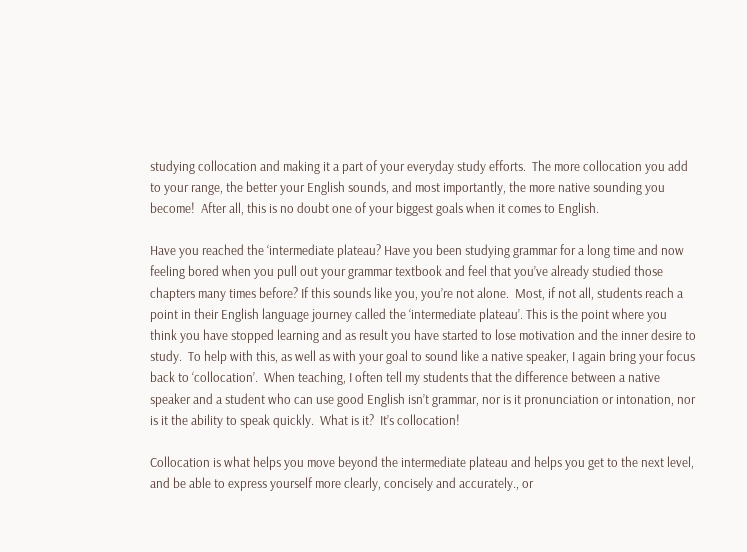studying collocation and making it a part of your everyday study efforts.  The more collocation you add to your range, the better your English sounds, and most importantly, the more native sounding you become!  After all, this is no doubt one of your biggest goals when it comes to English.

Have you reached the ‘intermediate plateau? Have you been studying grammar for a long time and now feeling bored when you pull out your grammar textbook and feel that you’ve already studied those chapters many times before? If this sounds like you, you’re not alone.  Most, if not all, students reach a point in their English language journey called the ‘intermediate plateau’. This is the point where you think you have stopped learning and as result you have started to lose motivation and the inner desire to study.  To help with this, as well as with your goal to sound like a native speaker, I again bring your focus back to ‘collocation’.  When teaching, I often tell my students that the difference between a native speaker and a student who can use good English isn’t grammar, nor is it pronunciation or intonation, nor is it the ability to speak quickly.  What is it?  It’s collocation!

Collocation is what helps you move beyond the intermediate plateau and helps you get to the next level, and be able to express yourself more clearly, concisely and accurately., or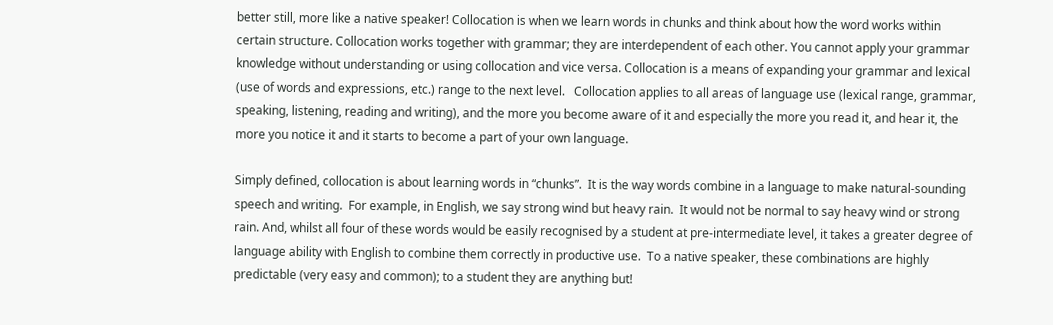better still, more like a native speaker! Collocation is when we learn words in chunks and think about how the word works within certain structure. Collocation works together with grammar; they are interdependent of each other. You cannot apply your grammar knowledge without understanding or using collocation and vice versa. Collocation is a means of expanding your grammar and lexical (use of words and expressions, etc.) range to the next level.   Collocation applies to all areas of language use (lexical range, grammar, speaking, listening, reading and writing), and the more you become aware of it and especially the more you read it, and hear it, the more you notice it and it starts to become a part of your own language.

Simply defined, collocation is about learning words in “chunks”.  It is the way words combine in a language to make natural-sounding speech and writing.  For example, in English, we say strong wind but heavy rain.  It would not be normal to say heavy wind or strong rain. And, whilst all four of these words would be easily recognised by a student at pre-intermediate level, it takes a greater degree of language ability with English to combine them correctly in productive use.  To a native speaker, these combinations are highly predictable (very easy and common); to a student they are anything but!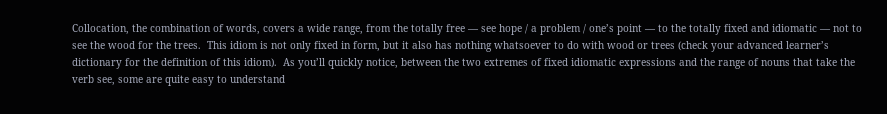Collocation, the combination of words, covers a wide range, from the totally free — see hope / a problem / one’s point — to the totally fixed and idiomatic — not to see the wood for the trees.  This idiom is not only fixed in form, but it also has nothing whatsoever to do with wood or trees (check your advanced learner’s dictionary for the definition of this idiom).  As you’ll quickly notice, between the two extremes of fixed idiomatic expressions and the range of nouns that take the verb see, some are quite easy to understand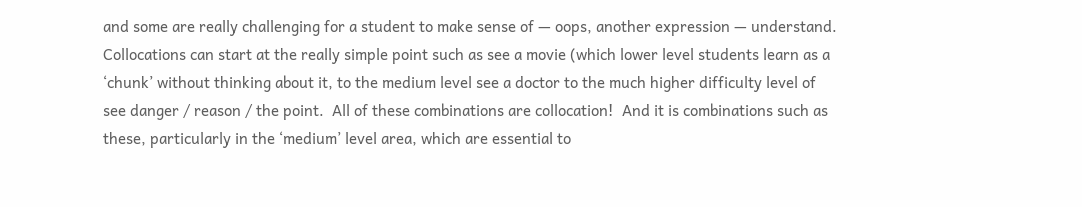and some are really challenging for a student to make sense of — oops, another expression — understand.  Collocations can start at the really simple point such as see a movie (which lower level students learn as a ‘chunk’ without thinking about it, to the medium level see a doctor to the much higher difficulty level of see danger / reason / the point.  All of these combinations are collocation!  And it is combinations such as these, particularly in the ‘medium’ level area, which are essential to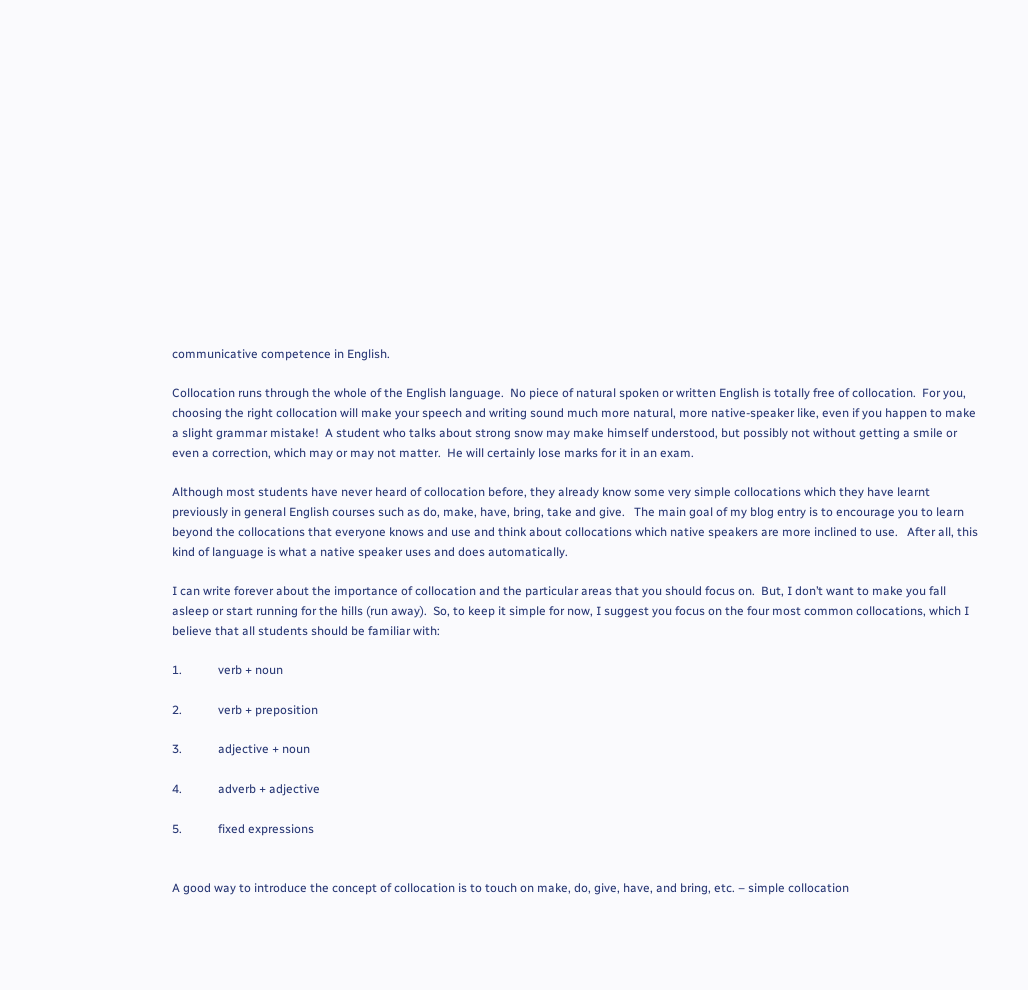communicative competence in English.

Collocation runs through the whole of the English language.  No piece of natural spoken or written English is totally free of collocation.  For you, choosing the right collocation will make your speech and writing sound much more natural, more native-speaker like, even if you happen to make a slight grammar mistake!  A student who talks about strong snow may make himself understood, but possibly not without getting a smile or even a correction, which may or may not matter.  He will certainly lose marks for it in an exam.

Although most students have never heard of collocation before, they already know some very simple collocations which they have learnt previously in general English courses such as do, make, have, bring, take and give.   The main goal of my blog entry is to encourage you to learn beyond the collocations that everyone knows and use and think about collocations which native speakers are more inclined to use.   After all, this kind of language is what a native speaker uses and does automatically.

I can write forever about the importance of collocation and the particular areas that you should focus on.  But, I don’t want to make you fall asleep or start running for the hills (run away).  So, to keep it simple for now, I suggest you focus on the four most common collocations, which I believe that all students should be familiar with:

1.            verb + noun

2.            verb + preposition

3.            adjective + noun

4.            adverb + adjective

5.            fixed expressions


A good way to introduce the concept of collocation is to touch on make, do, give, have, and bring, etc. – simple collocation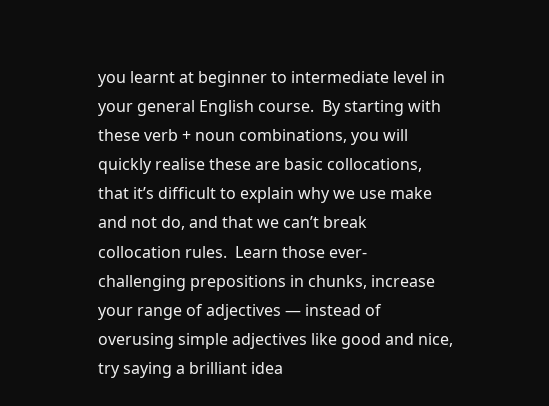you learnt at beginner to intermediate level in your general English course.  By starting with these verb + noun combinations, you will quickly realise these are basic collocations, that it’s difficult to explain why we use make and not do, and that we can’t break collocation rules.  Learn those ever-challenging prepositions in chunks, increase your range of adjectives — instead of overusing simple adjectives like good and nice, try saying a brilliant idea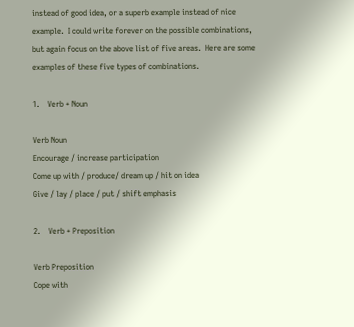instead of good idea, or a superb example instead of nice example.  I could write forever on the possible combinations, but again focus on the above list of five areas.  Here are some examples of these five types of combinations.

1.    Verb + Noun

Verb Noun
Encourage / increase participation
Come up with / produce/ dream up / hit on idea
Give / lay / place / put / shift emphasis

2.    Verb + Preposition

Verb Preposition
Cope with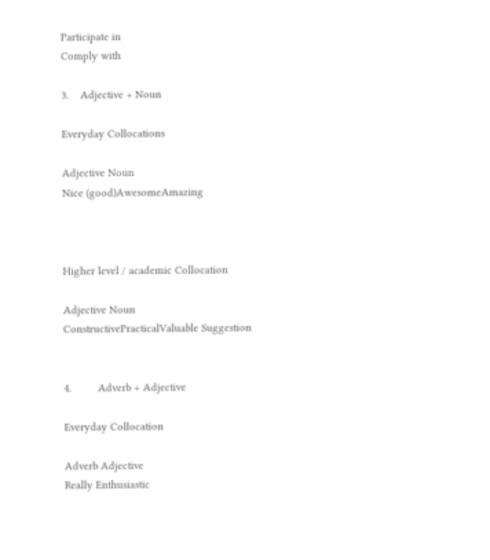Participate in
Comply with

3.    Adjective + Noun

Everyday Collocations

Adjective Noun
Nice (good)AwesomeAmazing



Higher level / academic Collocation

Adjective Noun
ConstructivePracticalValuable Suggestion


4.         Adverb + Adjective

Everyday Collocation

Adverb Adjective
Really Enthusiastic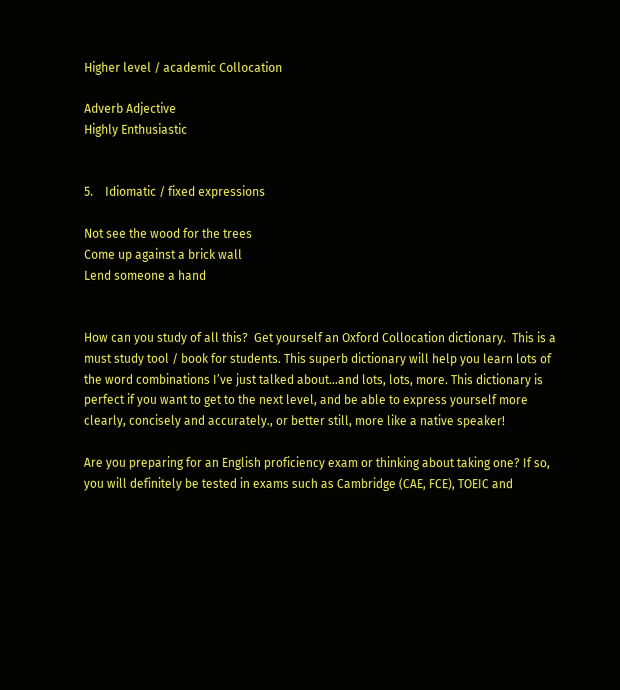Higher level / academic Collocation

Adverb Adjective
Highly Enthusiastic


5.    Idiomatic / fixed expressions

Not see the wood for the trees
Come up against a brick wall
Lend someone a hand


How can you study of all this?  Get yourself an Oxford Collocation dictionary.  This is a must study tool / book for students. This superb dictionary will help you learn lots of the word combinations I’ve just talked about…and lots, lots, more. This dictionary is perfect if you want to get to the next level, and be able to express yourself more clearly, concisely and accurately., or better still, more like a native speaker!

Are you preparing for an English proficiency exam or thinking about taking one? If so, you will definitely be tested in exams such as Cambridge (CAE, FCE), TOEIC and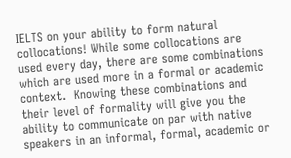IELTS on your ability to form natural collocations! While some collocations are used every day, there are some combinations which are used more in a formal or academic context.  Knowing these combinations and their level of formality will give you the ability to communicate on par with native speakers in an informal, formal, academic or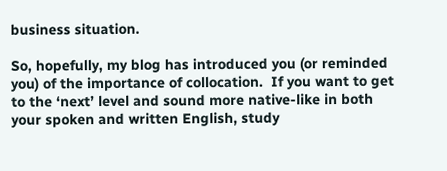business situation.

So, hopefully, my blog has introduced you (or reminded you) of the importance of collocation.  If you want to get to the ‘next’ level and sound more native-like in both your spoken and written English, study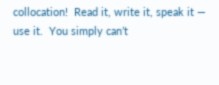collocation!  Read it, write it, speak it — use it.  You simply can’t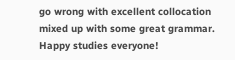go wrong with excellent collocation mixed up with some great grammar.  Happy studies everyone!